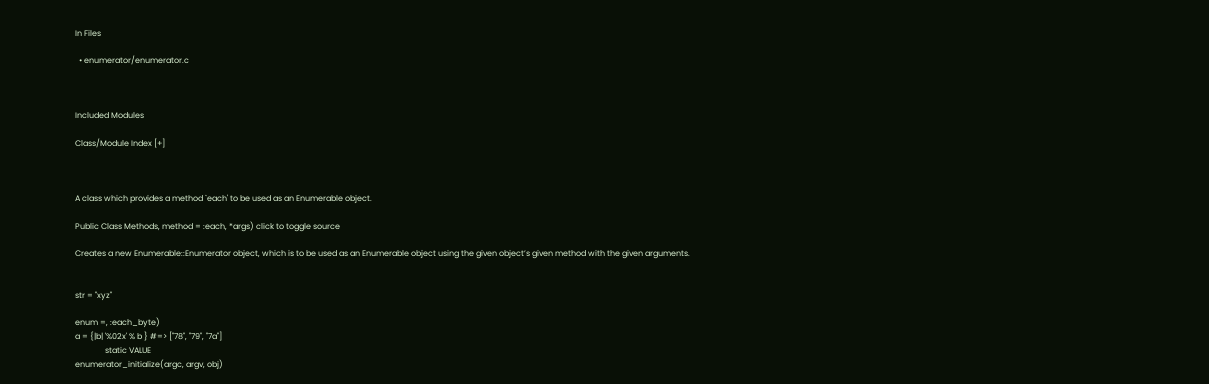In Files

  • enumerator/enumerator.c



Included Modules

Class/Module Index [+]



A class which provides a method `each' to be used as an Enumerable object.

Public Class Methods, method = :each, *args) click to toggle source

Creates a new Enumerable::Enumerator object, which is to be used as an Enumerable object using the given object’s given method with the given arguments.


str = "xyz"

enum =, :each_byte)
a = {|b| '%02x' % b } #=> ["78", "79", "7a"]
               static VALUE
enumerator_initialize(argc, argv, obj)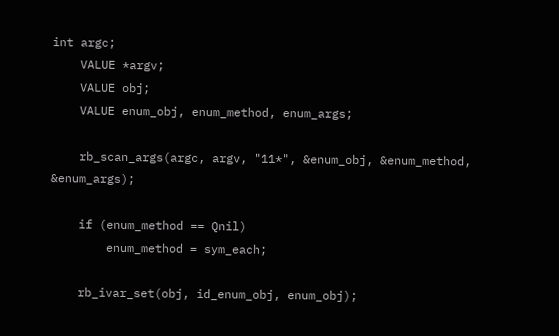int argc;
    VALUE *argv;
    VALUE obj;
    VALUE enum_obj, enum_method, enum_args;

    rb_scan_args(argc, argv, "11*", &enum_obj, &enum_method, &enum_args);

    if (enum_method == Qnil)
        enum_method = sym_each;

    rb_ivar_set(obj, id_enum_obj, enum_obj);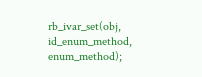rb_ivar_set(obj, id_enum_method, enum_method);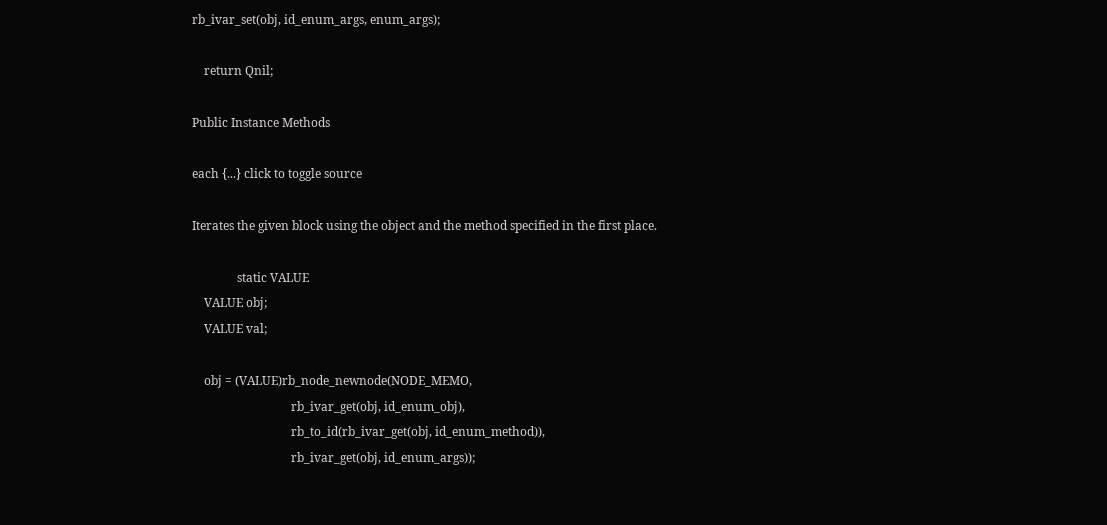rb_ivar_set(obj, id_enum_args, enum_args);

    return Qnil;

Public Instance Methods

each {...} click to toggle source

Iterates the given block using the object and the method specified in the first place.

               static VALUE
    VALUE obj;
    VALUE val;

    obj = (VALUE)rb_node_newnode(NODE_MEMO,
                                 rb_ivar_get(obj, id_enum_obj),
                                 rb_to_id(rb_ivar_get(obj, id_enum_method)),
                                 rb_ivar_get(obj, id_enum_args));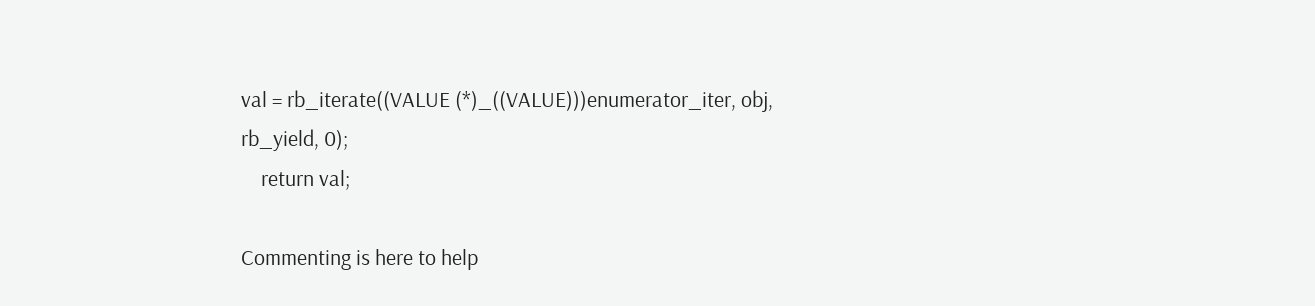val = rb_iterate((VALUE (*)_((VALUE)))enumerator_iter, obj, rb_yield, 0);
    return val;

Commenting is here to help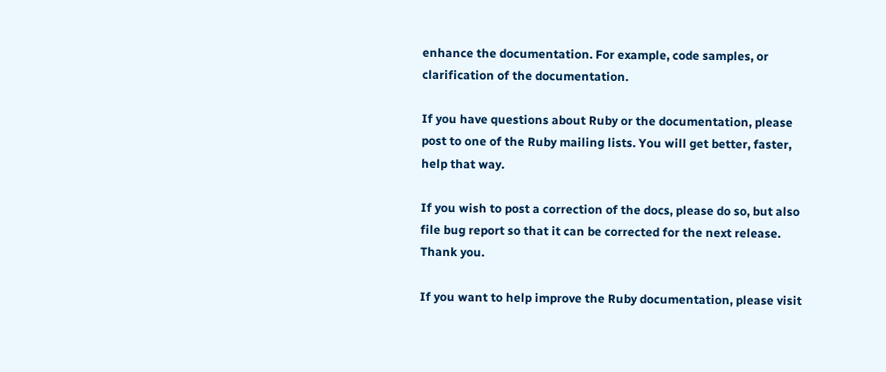enhance the documentation. For example, code samples, or clarification of the documentation.

If you have questions about Ruby or the documentation, please post to one of the Ruby mailing lists. You will get better, faster, help that way.

If you wish to post a correction of the docs, please do so, but also file bug report so that it can be corrected for the next release. Thank you.

If you want to help improve the Ruby documentation, please visit